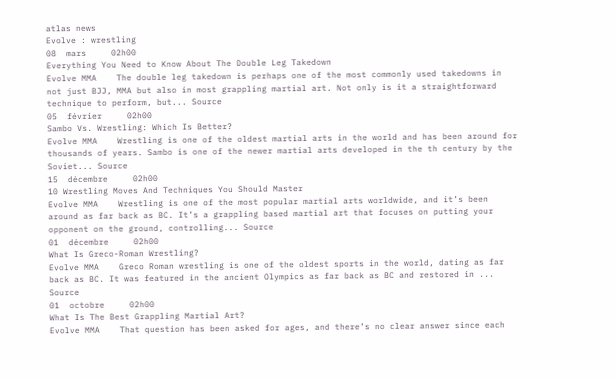atlas news
Evolve : wrestling
08  mars     02h00
Everything You Need to Know About The Double Leg Takedown
Evolve MMA    The double leg takedown is perhaps one of the most commonly used takedowns in not just BJJ, MMA but also in most grappling martial art. Not only is it a straightforward technique to perform, but... Source
05  février     02h00
Sambo Vs. Wrestling: Which Is Better?
Evolve MMA    Wrestling is one of the oldest martial arts in the world and has been around for thousands of years. Sambo is one of the newer martial arts developed in the th century by the Soviet... Source
15  décembre     02h00
10 Wrestling Moves And Techniques You Should Master
Evolve MMA    Wrestling is one of the most popular martial arts worldwide, and it’s been around as far back as BC. It’s a grappling based martial art that focuses on putting your opponent on the ground, controlling... Source
01  décembre     02h00
What Is Greco-Roman Wrestling?
Evolve MMA    Greco Roman wrestling is one of the oldest sports in the world, dating as far back as BC. It was featured in the ancient Olympics as far back as BC and restored in ... Source
01  octobre     02h00
What Is The Best Grappling Martial Art?
Evolve MMA    That question has been asked for ages, and there’s no clear answer since each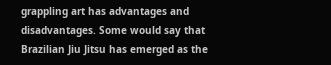grappling art has advantages and disadvantages. Some would say that Brazilian Jiu Jitsu has emerged as the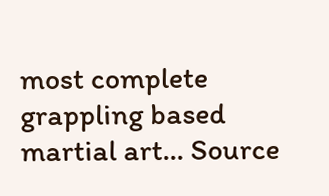most complete grappling based martial art... Source